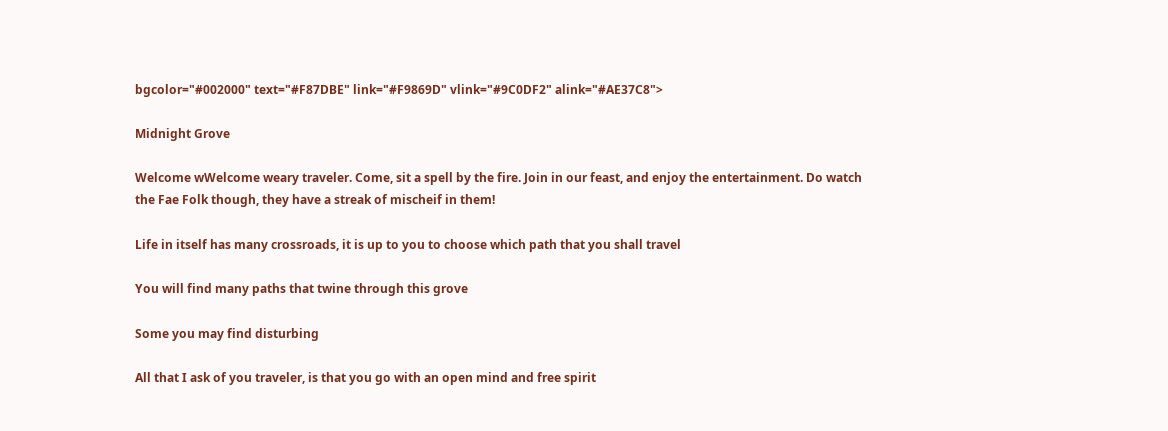bgcolor="#002000" text="#F87DBE" link="#F9869D" vlink="#9C0DF2" alink="#AE37C8">

Midnight Grove

Welcome wWelcome weary traveler. Come, sit a spell by the fire. Join in our feast, and enjoy the entertainment. Do watch the Fae Folk though, they have a streak of mischeif in them!

Life in itself has many crossroads, it is up to you to choose which path that you shall travel

You will find many paths that twine through this grove

Some you may find disturbing

All that I ask of you traveler, is that you go with an open mind and free spirit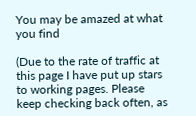You may be amazed at what you find

(Due to the rate of traffic at this page I have put up stars to working pages. Please keep checking back often, as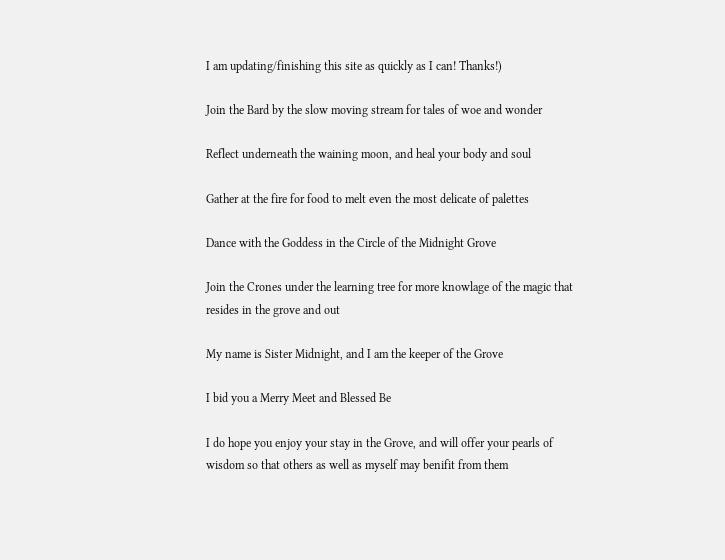I am updating/finishing this site as quickly as I can! Thanks!)

Join the Bard by the slow moving stream for tales of woe and wonder

Reflect underneath the waining moon, and heal your body and soul

Gather at the fire for food to melt even the most delicate of palettes

Dance with the Goddess in the Circle of the Midnight Grove

Join the Crones under the learning tree for more knowlage of the magic that resides in the grove and out

My name is Sister Midnight, and I am the keeper of the Grove

I bid you a Merry Meet and Blessed Be

I do hope you enjoy your stay in the Grove, and will offer your pearls of wisdom so that others as well as myself may benifit from them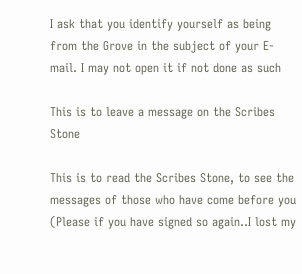I ask that you identify yourself as being from the Grove in the subject of your E-mail. I may not open it if not done as such

This is to leave a message on the Scribes Stone

This is to read the Scribes Stone, to see the messages of those who have come before you (Please if you have signed so again..I lost my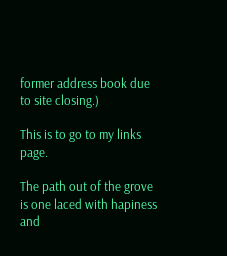former address book due to site closing.)

This is to go to my links page.

The path out of the grove is one laced with hapiness and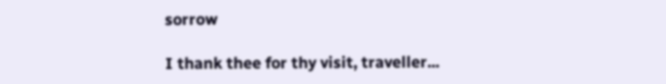sorrow

I thank thee for thy visit, traveller...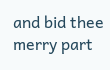and bid thee merry part